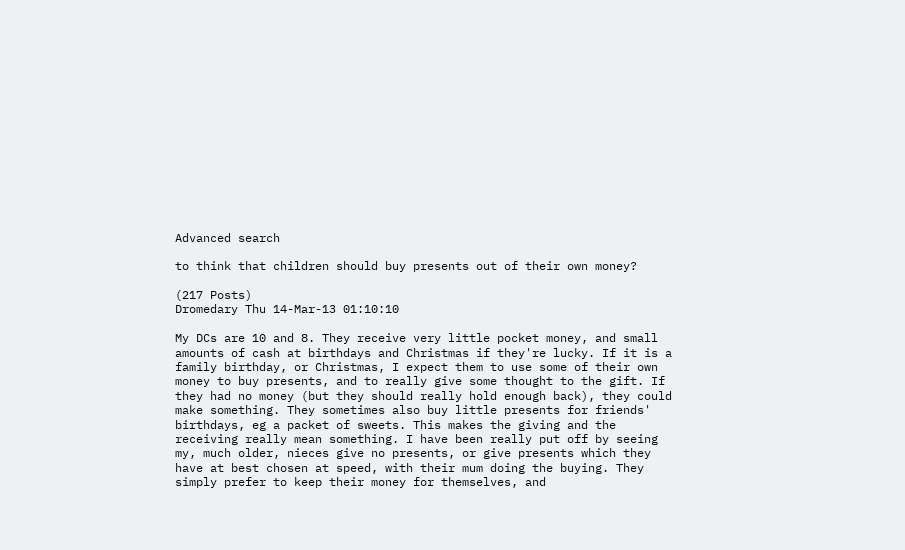Advanced search

to think that children should buy presents out of their own money?

(217 Posts)
Dromedary Thu 14-Mar-13 01:10:10

My DCs are 10 and 8. They receive very little pocket money, and small amounts of cash at birthdays and Christmas if they're lucky. If it is a family birthday, or Christmas, I expect them to use some of their own money to buy presents, and to really give some thought to the gift. If they had no money (but they should really hold enough back), they could make something. They sometimes also buy little presents for friends' birthdays, eg a packet of sweets. This makes the giving and the receiving really mean something. I have been really put off by seeing my, much older, nieces give no presents, or give presents which they have at best chosen at speed, with their mum doing the buying. They simply prefer to keep their money for themselves, and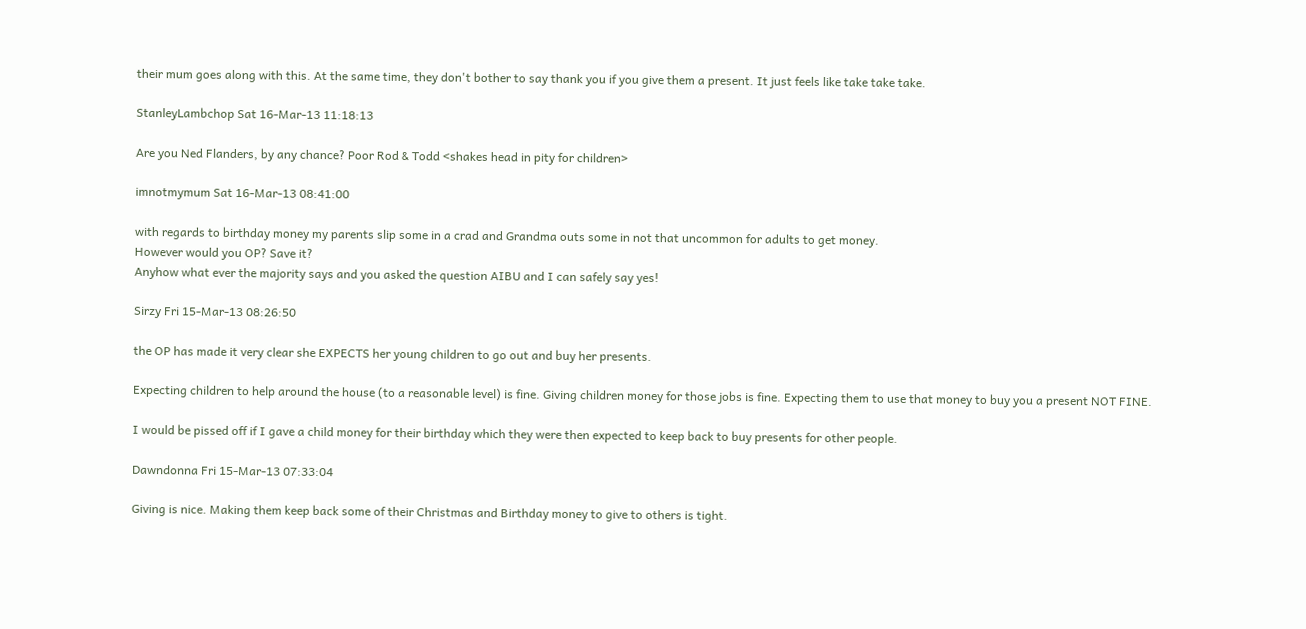their mum goes along with this. At the same time, they don't bother to say thank you if you give them a present. It just feels like take take take.

StanleyLambchop Sat 16-Mar-13 11:18:13

Are you Ned Flanders, by any chance? Poor Rod & Todd <shakes head in pity for children>

imnotmymum Sat 16-Mar-13 08:41:00

with regards to birthday money my parents slip some in a crad and Grandma outs some in not that uncommon for adults to get money.
However would you OP? Save it?
Anyhow what ever the majority says and you asked the question AIBU and I can safely say yes!

Sirzy Fri 15-Mar-13 08:26:50

the OP has made it very clear she EXPECTS her young children to go out and buy her presents.

Expecting children to help around the house (to a reasonable level) is fine. Giving children money for those jobs is fine. Expecting them to use that money to buy you a present NOT FINE.

I would be pissed off if I gave a child money for their birthday which they were then expected to keep back to buy presents for other people.

Dawndonna Fri 15-Mar-13 07:33:04

Giving is nice. Making them keep back some of their Christmas and Birthday money to give to others is tight.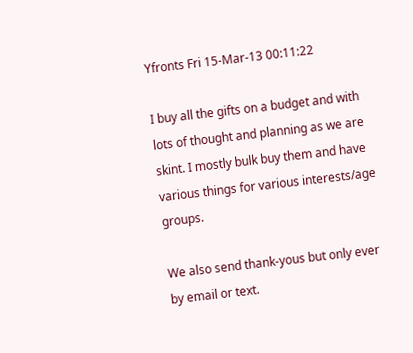Yfronts Fri 15-Mar-13 00:11:22

I buy all the gifts on a budget and with lots of thought and planning as we are skint. I mostly bulk buy them and have various things for various interests/age groups.

We also send thank-yous but only ever by email or text.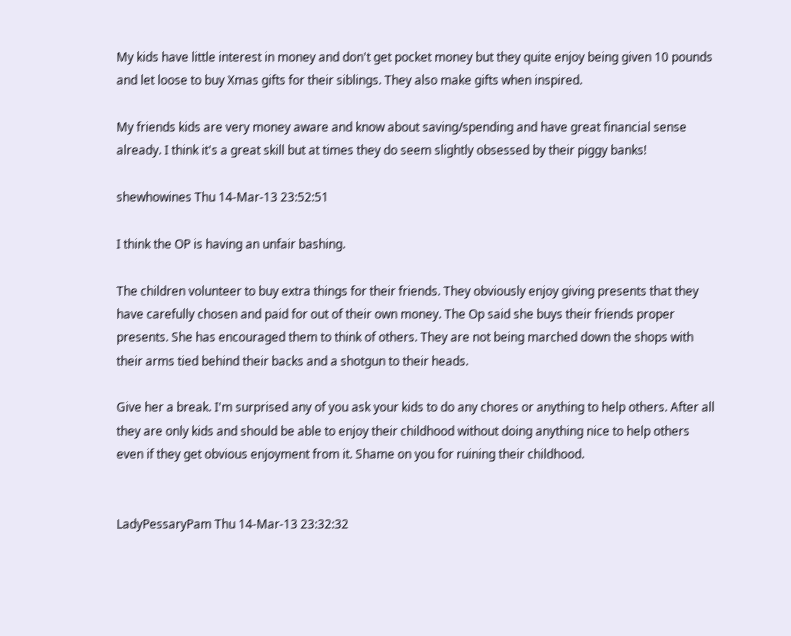My kids have little interest in money and don't get pocket money but they quite enjoy being given 10 pounds and let loose to buy Xmas gifts for their siblings. They also make gifts when inspired.

My friends kids are very money aware and know about saving/spending and have great financial sense already. I think it's a great skill but at times they do seem slightly obsessed by their piggy banks!

shewhowines Thu 14-Mar-13 23:52:51

I think the OP is having an unfair bashing.

The children volunteer to buy extra things for their friends. They obviously enjoy giving presents that they have carefully chosen and paid for out of their own money. The Op said she buys their friends proper presents. She has encouraged them to think of others. They are not being marched down the shops with their arms tied behind their backs and a shotgun to their heads.

Give her a break. I'm surprised any of you ask your kids to do any chores or anything to help others. After all they are only kids and should be able to enjoy their childhood without doing anything nice to help others even if they get obvious enjoyment from it. Shame on you for ruining their childhood.


LadyPessaryPam Thu 14-Mar-13 23:32:32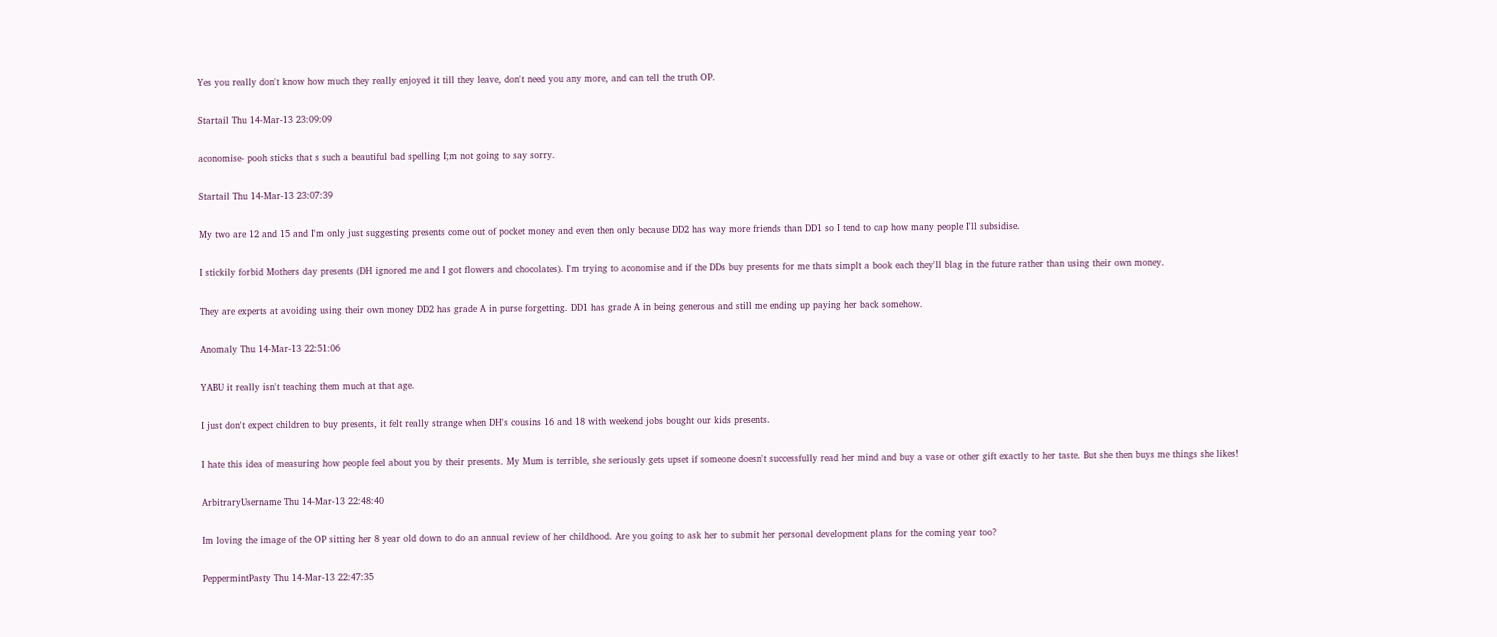Yes you really don't know how much they really enjoyed it till they leave, don't need you any more, and can tell the truth OP.

Startail Thu 14-Mar-13 23:09:09

aconomise- pooh sticks that s such a beautiful bad spelling I;m not going to say sorry.

Startail Thu 14-Mar-13 23:07:39

My two are 12 and 15 and I'm only just suggesting presents come out of pocket money and even then only because DD2 has way more friends than DD1 so I tend to cap how many people I'll subsidise.

I stickily forbid Mothers day presents (DH ignored me and I got flowers and chocolates). I'm trying to aconomise and if the DDs buy presents for me thats simplt a book each they'll blag in the future rather than using their own money.

They are experts at avoiding using their own money DD2 has grade A in purse forgetting. DD1 has grade A in being generous and still me ending up paying her back somehow.

Anomaly Thu 14-Mar-13 22:51:06

YABU it really isn't teaching them much at that age.

I just don't expect children to buy presents, it felt really strange when DH's cousins 16 and 18 with weekend jobs bought our kids presents.

I hate this idea of measuring how people feel about you by their presents. My Mum is terrible, she seriously gets upset if someone doesn't successfully read her mind and buy a vase or other gift exactly to her taste. But she then buys me things she likes!

ArbitraryUsername Thu 14-Mar-13 22:48:40

Im loving the image of the OP sitting her 8 year old down to do an annual review of her childhood. Are you going to ask her to submit her personal development plans for the coming year too?

PeppermintPasty Thu 14-Mar-13 22:47:35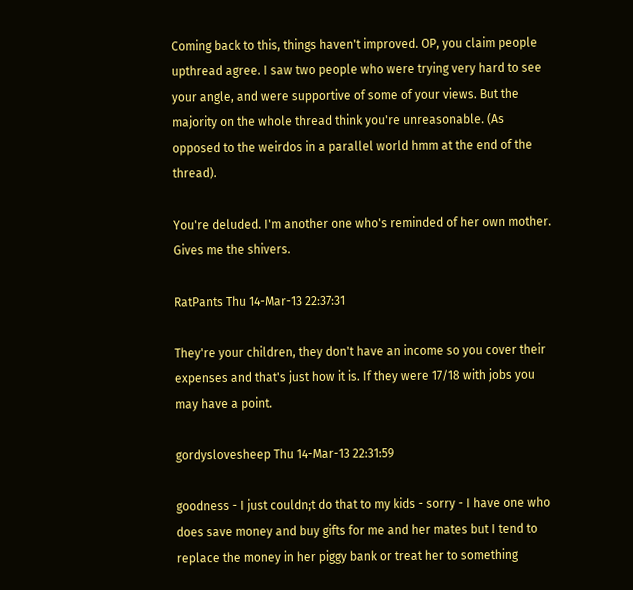Coming back to this, things haven't improved. OP, you claim people upthread agree. I saw two people who were trying very hard to see your angle, and were supportive of some of your views. But the majority on the whole thread think you're unreasonable. (As opposed to the weirdos in a parallel world hmm at the end of the thread).

You're deluded. I'm another one who's reminded of her own mother. Gives me the shivers.

RatPants Thu 14-Mar-13 22:37:31

They're your children, they don't have an income so you cover their expenses and that's just how it is. If they were 17/18 with jobs you may have a point.

gordyslovesheep Thu 14-Mar-13 22:31:59

goodness - I just couldn;t do that to my kids - sorry - I have one who does save money and buy gifts for me and her mates but I tend to replace the money in her piggy bank or treat her to something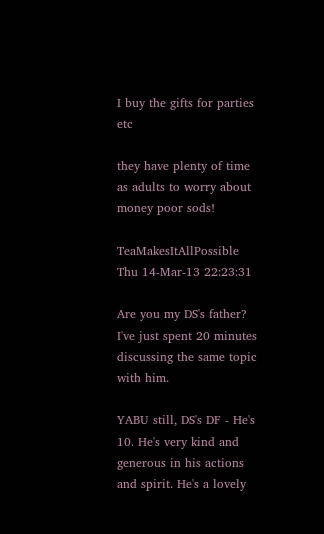I buy the gifts for parties etc

they have plenty of time as adults to worry about money poor sods!

TeaMakesItAllPossible Thu 14-Mar-13 22:23:31

Are you my DS's father? I've just spent 20 minutes discussing the same topic with him.

YABU still, DS's DF - He's 10. He's very kind and generous in his actions and spirit. He's a lovely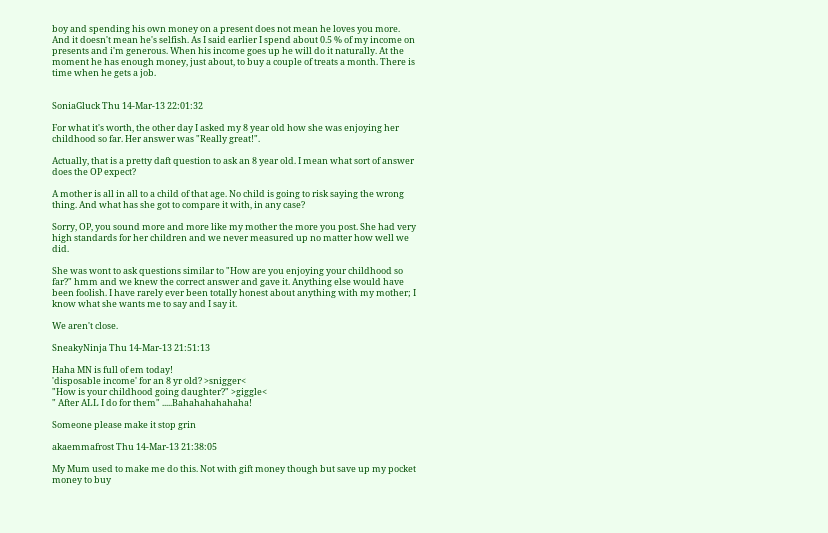boy and spending his own money on a present does not mean he loves you more. And it doesn't mean he's selfish. As I said earlier I spend about 0.5 % of my income on presents and i'm generous. When his income goes up he will do it naturally. At the moment he has enough money, just about, to buy a couple of treats a month. There is time when he gets a job.


SoniaGluck Thu 14-Mar-13 22:01:32

For what it's worth, the other day I asked my 8 year old how she was enjoying her childhood so far. Her answer was "Really great!".

Actually, that is a pretty daft question to ask an 8 year old. I mean what sort of answer does the OP expect?

A mother is all in all to a child of that age. No child is going to risk saying the wrong thing. And what has she got to compare it with, in any case?

Sorry, OP, you sound more and more like my mother the more you post. She had very high standards for her children and we never measured up no matter how well we did.

She was wont to ask questions similar to "How are you enjoying your childhood so far?" hmm and we knew the correct answer and gave it. Anything else would have been foolish. I have rarely ever been totally honest about anything with my mother; I know what she wants me to say and I say it.

We aren't close.

SneakyNinja Thu 14-Mar-13 21:51:13

Haha MN is full of em today!
'disposable income' for an 8 yr old? >snigger<
"How is your childhood going daughter?" >giggle<
" After ALL I do for them" .....Bahahahahahaha!

Someone please make it stop grin

akaemmafrost Thu 14-Mar-13 21:38:05

My Mum used to make me do this. Not with gift money though but save up my pocket money to buy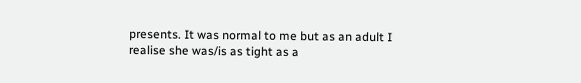presents. It was normal to me but as an adult I realise she was/is as tight as a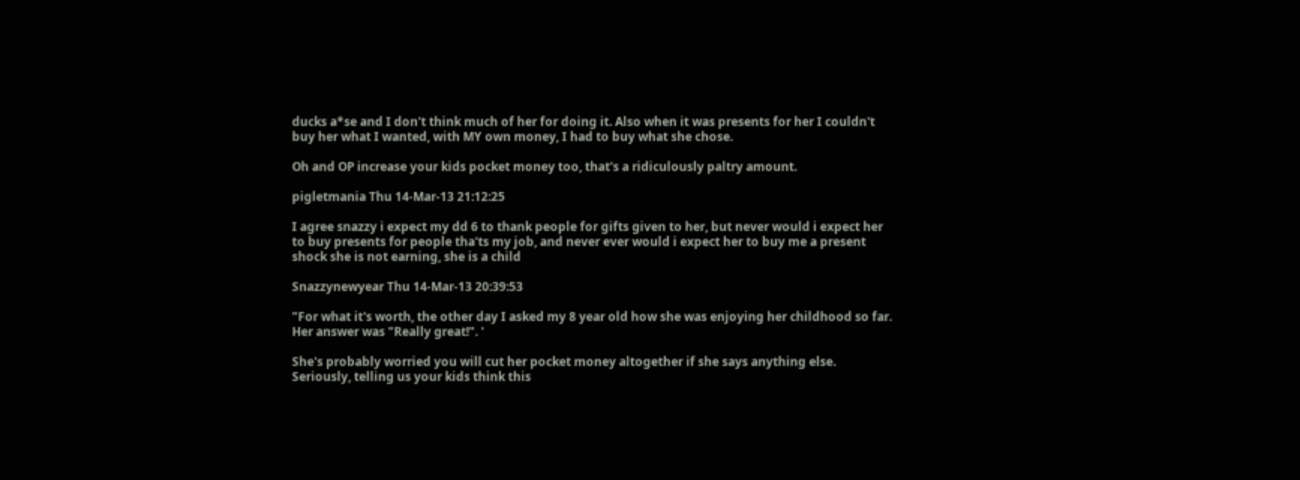ducks a*se and I don't think much of her for doing it. Also when it was presents for her I couldn't buy her what I wanted, with MY own money, I had to buy what she chose.

Oh and OP increase your kids pocket money too, that's a ridiculously paltry amount.

pigletmania Thu 14-Mar-13 21:12:25

I agree snazzy i expect my dd 6 to thank people for gifts given to her, but never would i expect her to buy presents for people tha'ts my job, and never ever would i expect her to buy me a present shock she is not earning, she is a child

Snazzynewyear Thu 14-Mar-13 20:39:53

"For what it's worth, the other day I asked my 8 year old how she was enjoying her childhood so far. Her answer was "Really great!". '

She's probably worried you will cut her pocket money altogether if she says anything else. Seriously, telling us your kids think this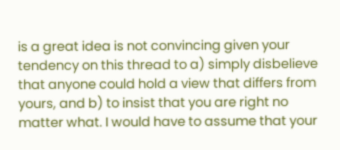is a great idea is not convincing given your tendency on this thread to a) simply disbelieve that anyone could hold a view that differs from yours, and b) to insist that you are right no matter what. I would have to assume that your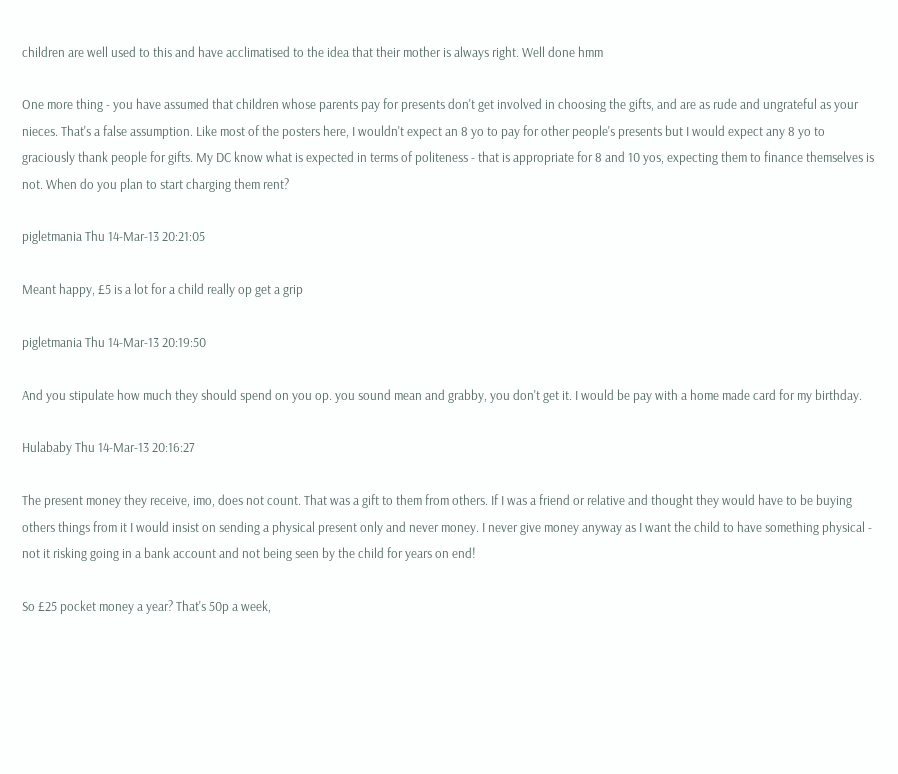children are well used to this and have acclimatised to the idea that their mother is always right. Well done hmm

One more thing - you have assumed that children whose parents pay for presents don't get involved in choosing the gifts, and are as rude and ungrateful as your nieces. That's a false assumption. Like most of the posters here, I wouldn't expect an 8 yo to pay for other people's presents but I would expect any 8 yo to graciously thank people for gifts. My DC know what is expected in terms of politeness - that is appropriate for 8 and 10 yos, expecting them to finance themselves is not. When do you plan to start charging them rent?

pigletmania Thu 14-Mar-13 20:21:05

Meant happy, £5 is a lot for a child really op get a grip

pigletmania Thu 14-Mar-13 20:19:50

And you stipulate how much they should spend on you op. you sound mean and grabby, you don't get it. I would be pay with a home made card for my birthday.

Hulababy Thu 14-Mar-13 20:16:27

The present money they receive, imo, does not count. That was a gift to them from others. If I was a friend or relative and thought they would have to be buying others things from it I would insist on sending a physical present only and never money. I never give money anyway as I want the child to have something physical - not it risking going in a bank account and not being seen by the child for years on end!

So £25 pocket money a year? That's 50p a week,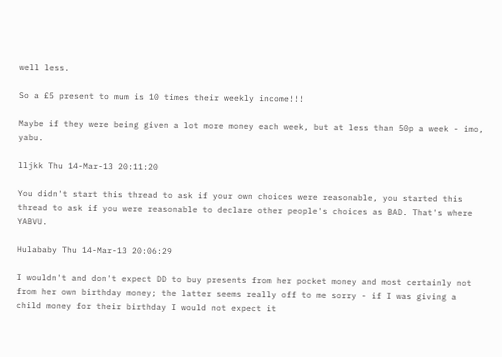well less.

So a £5 present to mum is 10 times their weekly income!!!

Maybe if they were being given a lot more money each week, but at less than 50p a week - imo, yabu.

lljkk Thu 14-Mar-13 20:11:20

You didn't start this thread to ask if your own choices were reasonable, you started this thread to ask if you were reasonable to declare other people's choices as BAD. That's where YABVU.

Hulababy Thu 14-Mar-13 20:06:29

I wouldn't and don't expect DD to buy presents from her pocket money and most certainly not from her own birthday money; the latter seems really off to me sorry - if I was giving a child money for their birthday I would not expect it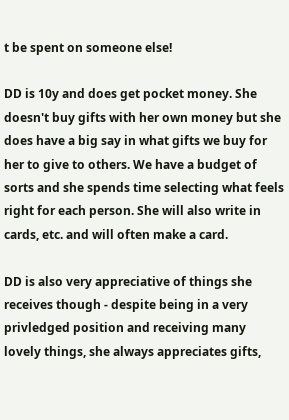t be spent on someone else!

DD is 10y and does get pocket money. She doesn't buy gifts with her own money but she does have a big say in what gifts we buy for her to give to others. We have a budget of sorts and she spends time selecting what feels right for each person. She will also write in cards, etc. and will often make a card.

DD is also very appreciative of things she receives though - despite being in a very privledged position and receiving many lovely things, she always appreciates gifts,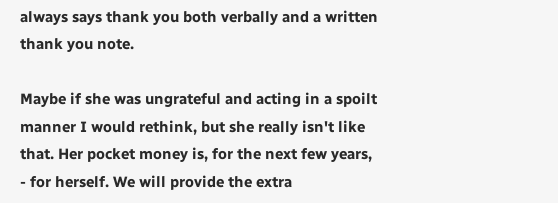always says thank you both verbally and a written thank you note.

Maybe if she was ungrateful and acting in a spoilt manner I would rethink, but she really isn't like that. Her pocket money is, for the next few years, - for herself. We will provide the extra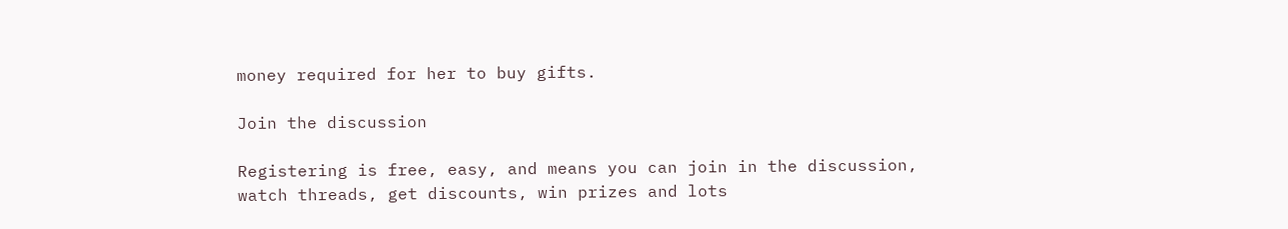money required for her to buy gifts.

Join the discussion

Registering is free, easy, and means you can join in the discussion, watch threads, get discounts, win prizes and lots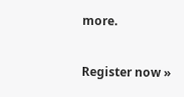more.

Register now »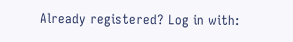Already registered? Log in with: